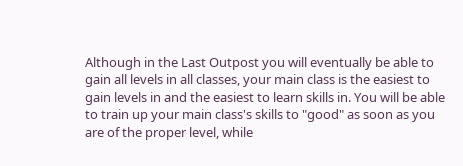Although in the Last Outpost you will eventually be able to gain all levels in all classes, your main class is the easiest to gain levels in and the easiest to learn skills in. You will be able to train up your main class's skills to "good" as soon as you are of the proper level, while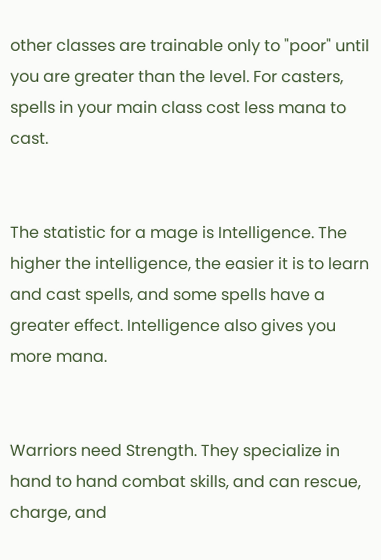other classes are trainable only to "poor" until you are greater than the level. For casters, spells in your main class cost less mana to cast.


The statistic for a mage is Intelligence. The higher the intelligence, the easier it is to learn and cast spells, and some spells have a greater effect. Intelligence also gives you more mana.


Warriors need Strength. They specialize in hand to hand combat skills, and can rescue, charge, and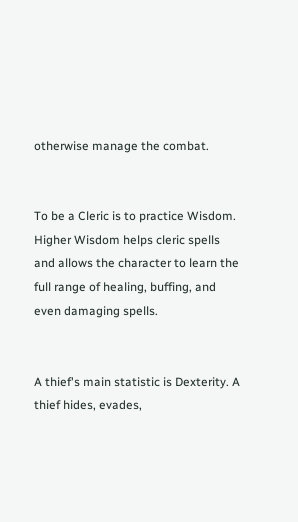otherwise manage the combat.


To be a Cleric is to practice Wisdom. Higher Wisdom helps cleric spells and allows the character to learn the full range of healing, buffing, and even damaging spells.


A thief's main statistic is Dexterity. A thief hides, evades,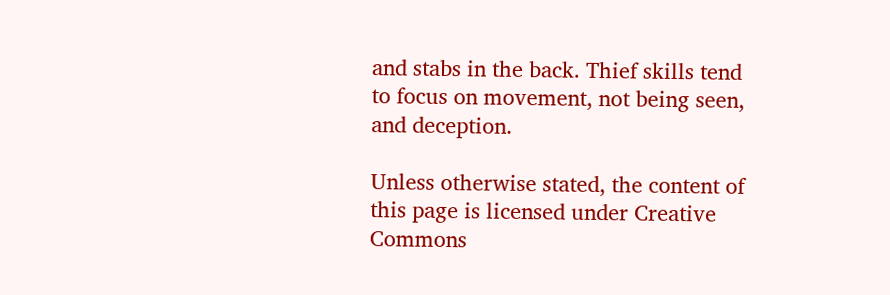and stabs in the back. Thief skills tend to focus on movement, not being seen, and deception.

Unless otherwise stated, the content of this page is licensed under Creative Commons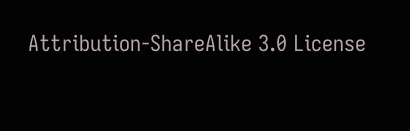Attribution-ShareAlike 3.0 License